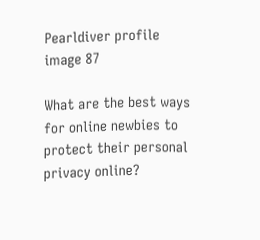Pearldiver profile image 87

What are the best ways for online newbies to protect their personal privacy online?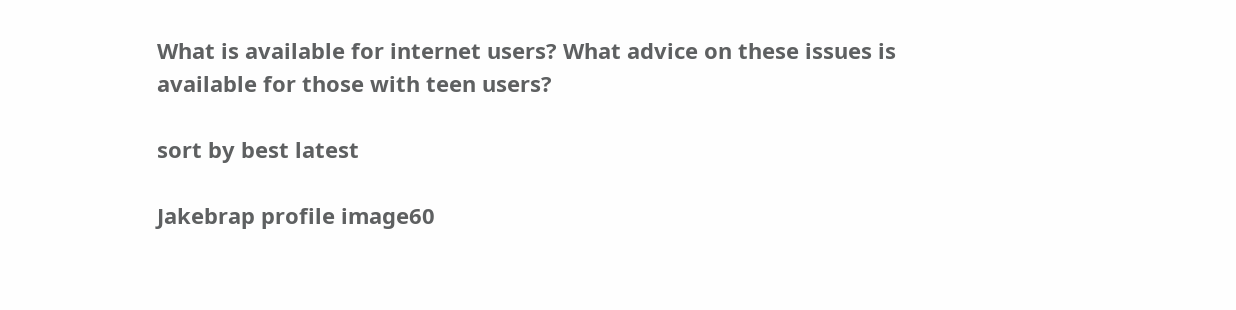What is available for internet users? What advice on these issues is available for those with teen users?

sort by best latest

Jakebrap profile image60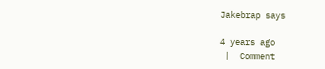Jakebrap says

4 years ago
 |  Comment